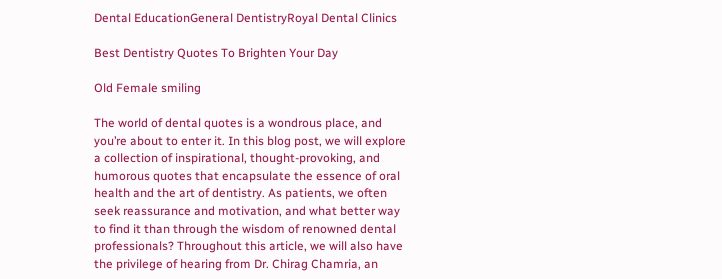Dental EducationGeneral DentistryRoyal Dental Clinics

Best Dentistry Quotes To Brighten Your Day

Old Female smiling

The world of dental quotes is a wondrous place, and you’re about to enter it. In this blog post, we will explore a collection of inspirational, thought-provoking, and humorous quotes that encapsulate the essence of oral health and the art of dentistry. As patients, we often seek reassurance and motivation, and what better way to find it than through the wisdom of renowned dental professionals? Throughout this article, we will also have the privilege of hearing from Dr. Chirag Chamria, an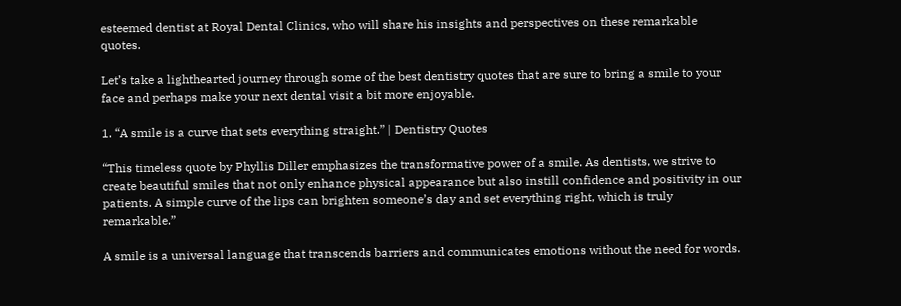esteemed dentist at Royal Dental Clinics, who will share his insights and perspectives on these remarkable quotes.

Let’s take a lighthearted journey through some of the best dentistry quotes that are sure to bring a smile to your face and perhaps make your next dental visit a bit more enjoyable.

1. “A smile is a curve that sets everything straight.” | Dentistry Quotes

“This timeless quote by Phyllis Diller emphasizes the transformative power of a smile. As dentists, we strive to create beautiful smiles that not only enhance physical appearance but also instill confidence and positivity in our patients. A simple curve of the lips can brighten someone’s day and set everything right, which is truly remarkable.”

A smile is a universal language that transcends barriers and communicates emotions without the need for words.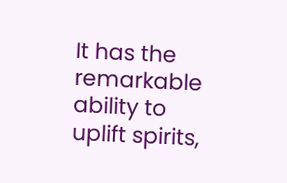It has the remarkable ability to uplift spirits,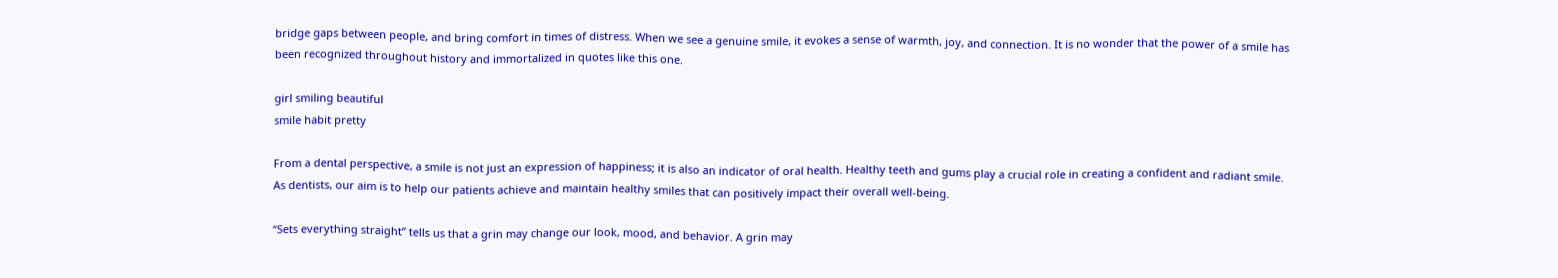bridge gaps between people, and bring comfort in times of distress. When we see a genuine smile, it evokes a sense of warmth, joy, and connection. It is no wonder that the power of a smile has been recognized throughout history and immortalized in quotes like this one.

girl smiling beautiful
smile habit pretty

From a dental perspective, a smile is not just an expression of happiness; it is also an indicator of oral health. Healthy teeth and gums play a crucial role in creating a confident and radiant smile. As dentists, our aim is to help our patients achieve and maintain healthy smiles that can positively impact their overall well-being.

“Sets everything straight” tells us that a grin may change our look, mood, and behavior. A grin may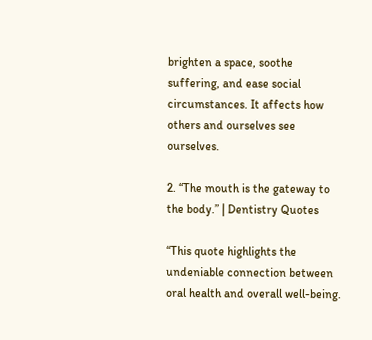brighten a space, soothe suffering, and ease social circumstances. It affects how others and ourselves see ourselves.

2. “The mouth is the gateway to the body.” | Dentistry Quotes

“This quote highlights the undeniable connection between oral health and overall well-being.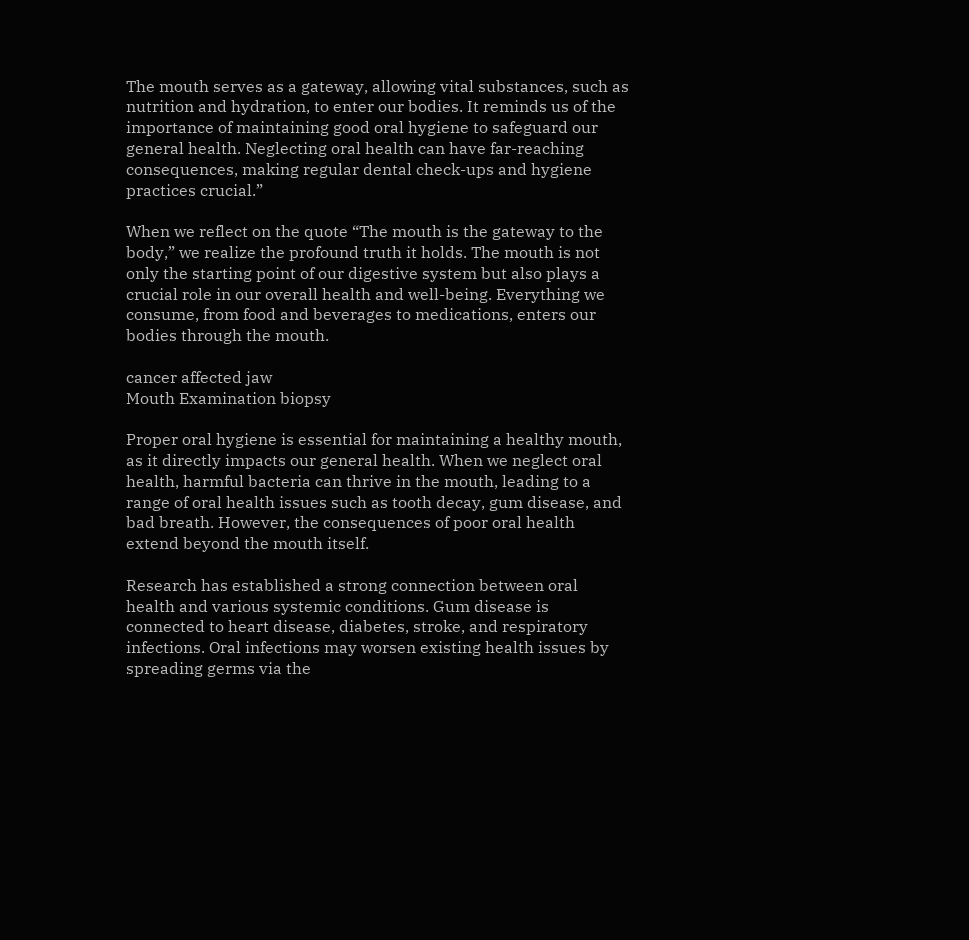The mouth serves as a gateway, allowing vital substances, such as nutrition and hydration, to enter our bodies. It reminds us of the importance of maintaining good oral hygiene to safeguard our general health. Neglecting oral health can have far-reaching consequences, making regular dental check-ups and hygiene practices crucial.”

When we reflect on the quote “The mouth is the gateway to the body,” we realize the profound truth it holds. The mouth is not only the starting point of our digestive system but also plays a crucial role in our overall health and well-being. Everything we consume, from food and beverages to medications, enters our bodies through the mouth.

cancer affected jaw
Mouth Examination biopsy

Proper oral hygiene is essential for maintaining a healthy mouth, as it directly impacts our general health. When we neglect oral health, harmful bacteria can thrive in the mouth, leading to a range of oral health issues such as tooth decay, gum disease, and bad breath. However, the consequences of poor oral health extend beyond the mouth itself.

Research has established a strong connection between oral health and various systemic conditions. Gum disease is connected to heart disease, diabetes, stroke, and respiratory infections. Oral infections may worsen existing health issues by spreading germs via the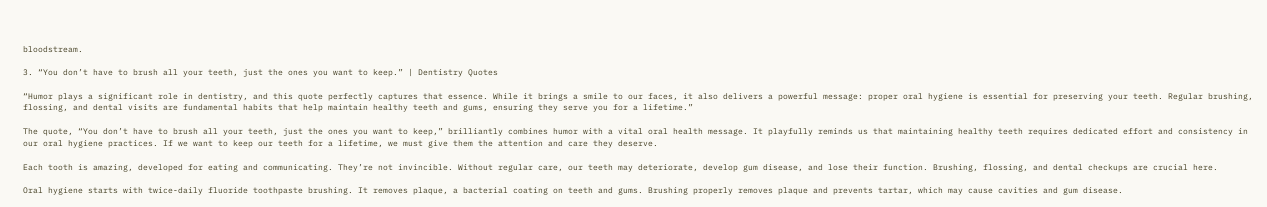bloodstream.

3. “You don’t have to brush all your teeth, just the ones you want to keep.” | Dentistry Quotes

“Humor plays a significant role in dentistry, and this quote perfectly captures that essence. While it brings a smile to our faces, it also delivers a powerful message: proper oral hygiene is essential for preserving your teeth. Regular brushing, flossing, and dental visits are fundamental habits that help maintain healthy teeth and gums, ensuring they serve you for a lifetime.”

The quote, “You don’t have to brush all your teeth, just the ones you want to keep,” brilliantly combines humor with a vital oral health message. It playfully reminds us that maintaining healthy teeth requires dedicated effort and consistency in our oral hygiene practices. If we want to keep our teeth for a lifetime, we must give them the attention and care they deserve.

Each tooth is amazing, developed for eating and communicating. They’re not invincible. Without regular care, our teeth may deteriorate, develop gum disease, and lose their function. Brushing, flossing, and dental checkups are crucial here.

Oral hygiene starts with twice-daily fluoride toothpaste brushing. It removes plaque, a bacterial coating on teeth and gums. Brushing properly removes plaque and prevents tartar, which may cause cavities and gum disease.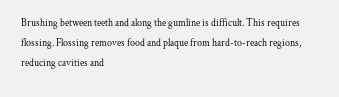Brushing between teeth and along the gumline is difficult. This requires flossing. Flossing removes food and plaque from hard-to-reach regions, reducing cavities and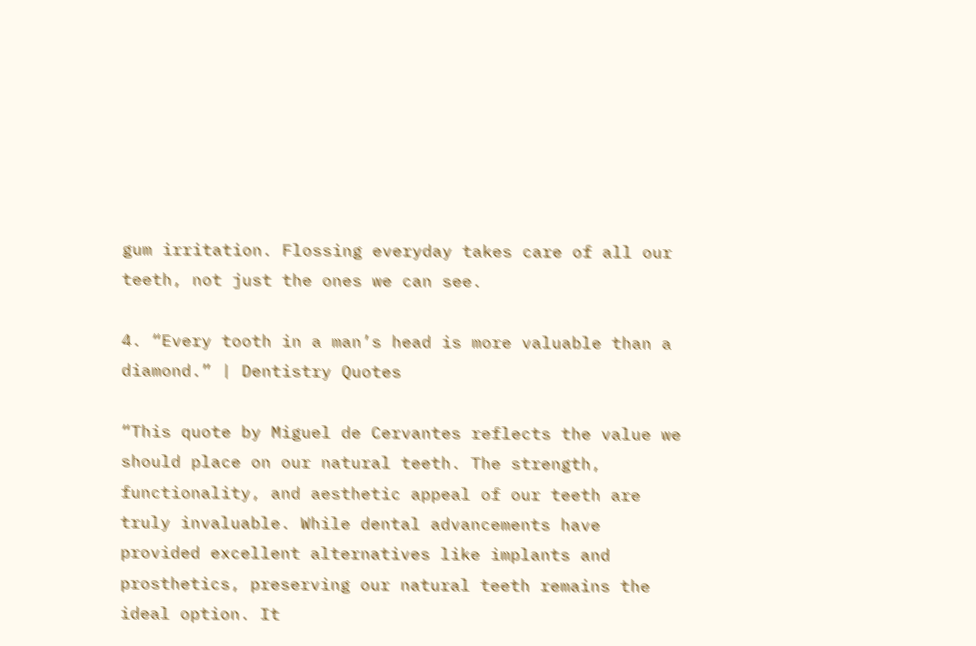gum irritation. Flossing everyday takes care of all our teeth, not just the ones we can see.

4. “Every tooth in a man’s head is more valuable than a diamond.” | Dentistry Quotes

“This quote by Miguel de Cervantes reflects the value we should place on our natural teeth. The strength, functionality, and aesthetic appeal of our teeth are truly invaluable. While dental advancements have provided excellent alternatives like implants and prosthetics, preserving our natural teeth remains the ideal option. It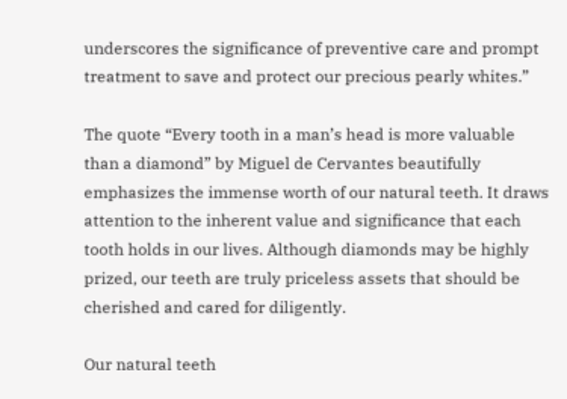underscores the significance of preventive care and prompt treatment to save and protect our precious pearly whites.”

The quote “Every tooth in a man’s head is more valuable than a diamond” by Miguel de Cervantes beautifully emphasizes the immense worth of our natural teeth. It draws attention to the inherent value and significance that each tooth holds in our lives. Although diamonds may be highly prized, our teeth are truly priceless assets that should be cherished and cared for diligently.

Our natural teeth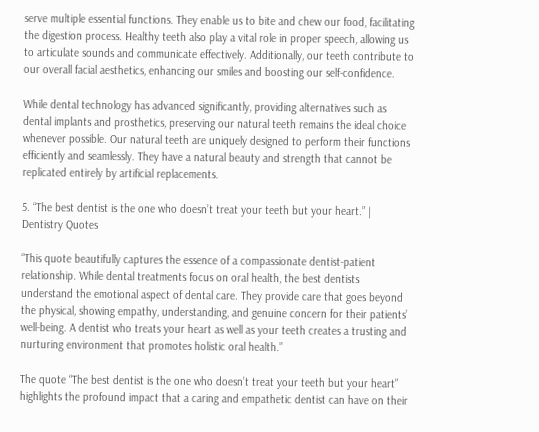serve multiple essential functions. They enable us to bite and chew our food, facilitating the digestion process. Healthy teeth also play a vital role in proper speech, allowing us to articulate sounds and communicate effectively. Additionally, our teeth contribute to our overall facial aesthetics, enhancing our smiles and boosting our self-confidence.

While dental technology has advanced significantly, providing alternatives such as dental implants and prosthetics, preserving our natural teeth remains the ideal choice whenever possible. Our natural teeth are uniquely designed to perform their functions efficiently and seamlessly. They have a natural beauty and strength that cannot be replicated entirely by artificial replacements.

5. “The best dentist is the one who doesn’t treat your teeth but your heart.” | Dentistry Quotes

“This quote beautifully captures the essence of a compassionate dentist-patient relationship. While dental treatments focus on oral health, the best dentists understand the emotional aspect of dental care. They provide care that goes beyond the physical, showing empathy, understanding, and genuine concern for their patients’ well-being. A dentist who treats your heart as well as your teeth creates a trusting and nurturing environment that promotes holistic oral health.”

The quote “The best dentist is the one who doesn’t treat your teeth but your heart” highlights the profound impact that a caring and empathetic dentist can have on their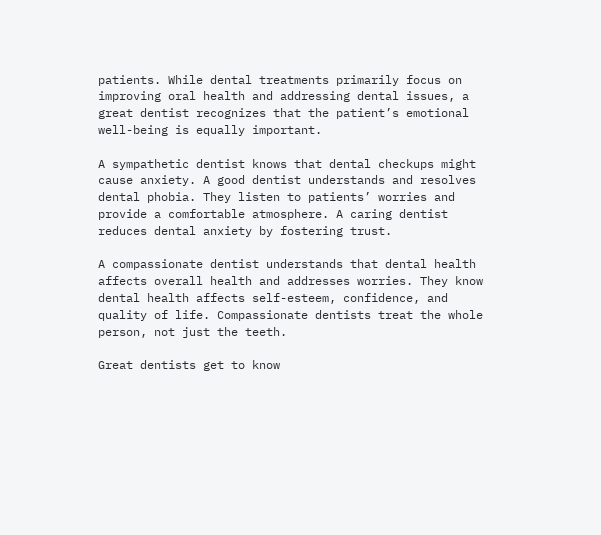patients. While dental treatments primarily focus on improving oral health and addressing dental issues, a great dentist recognizes that the patient’s emotional well-being is equally important.

A sympathetic dentist knows that dental checkups might cause anxiety. A good dentist understands and resolves dental phobia. They listen to patients’ worries and provide a comfortable atmosphere. A caring dentist reduces dental anxiety by fostering trust.

A compassionate dentist understands that dental health affects overall health and addresses worries. They know dental health affects self-esteem, confidence, and quality of life. Compassionate dentists treat the whole person, not just the teeth.

Great dentists get to know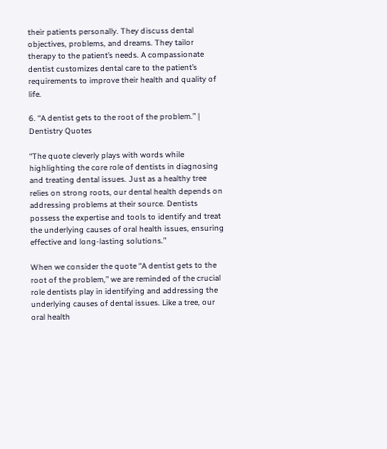their patients personally. They discuss dental objectives, problems, and dreams. They tailor therapy to the patient’s needs. A compassionate dentist customizes dental care to the patient’s requirements to improve their health and quality of life.

6. “A dentist gets to the root of the problem.” | Dentistry Quotes

“The quote cleverly plays with words while highlighting the core role of dentists in diagnosing and treating dental issues. Just as a healthy tree relies on strong roots, our dental health depends on addressing problems at their source. Dentists possess the expertise and tools to identify and treat the underlying causes of oral health issues, ensuring effective and long-lasting solutions.”

When we consider the quote “A dentist gets to the root of the problem,” we are reminded of the crucial role dentists play in identifying and addressing the underlying causes of dental issues. Like a tree, our oral health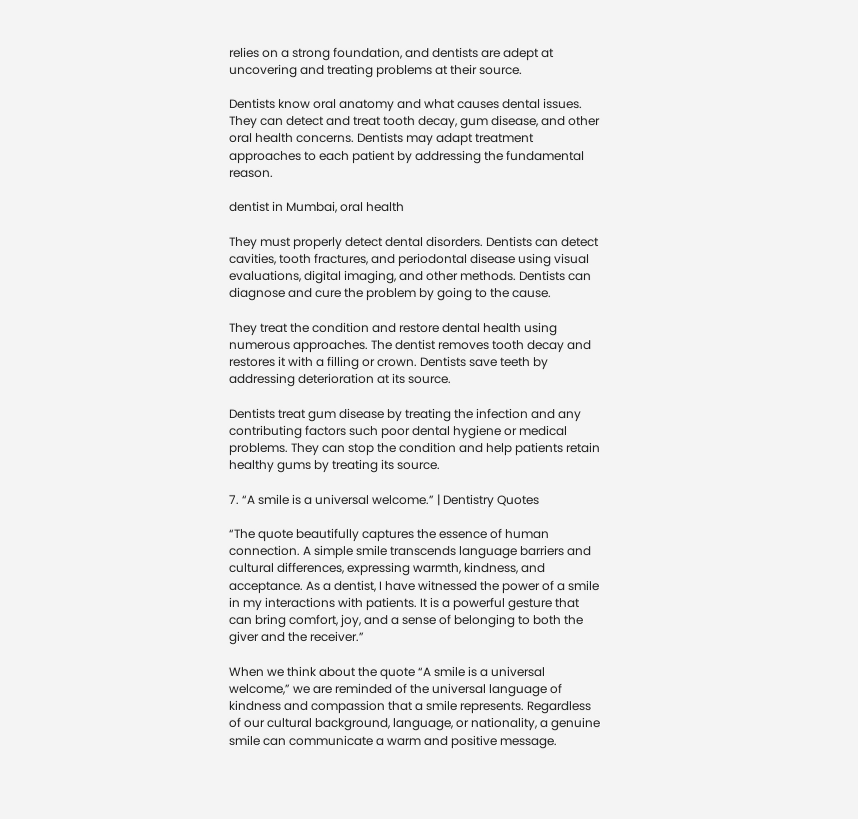relies on a strong foundation, and dentists are adept at uncovering and treating problems at their source.

Dentists know oral anatomy and what causes dental issues. They can detect and treat tooth decay, gum disease, and other oral health concerns. Dentists may adapt treatment approaches to each patient by addressing the fundamental reason.

dentist in Mumbai, oral health

They must properly detect dental disorders. Dentists can detect cavities, tooth fractures, and periodontal disease using visual evaluations, digital imaging, and other methods. Dentists can diagnose and cure the problem by going to the cause.

They treat the condition and restore dental health using numerous approaches. The dentist removes tooth decay and restores it with a filling or crown. Dentists save teeth by addressing deterioration at its source.

Dentists treat gum disease by treating the infection and any contributing factors such poor dental hygiene or medical problems. They can stop the condition and help patients retain healthy gums by treating its source.

7. “A smile is a universal welcome.” | Dentistry Quotes

“The quote beautifully captures the essence of human connection. A simple smile transcends language barriers and cultural differences, expressing warmth, kindness, and acceptance. As a dentist, I have witnessed the power of a smile in my interactions with patients. It is a powerful gesture that can bring comfort, joy, and a sense of belonging to both the giver and the receiver.”

When we think about the quote “A smile is a universal welcome,” we are reminded of the universal language of kindness and compassion that a smile represents. Regardless of our cultural background, language, or nationality, a genuine smile can communicate a warm and positive message.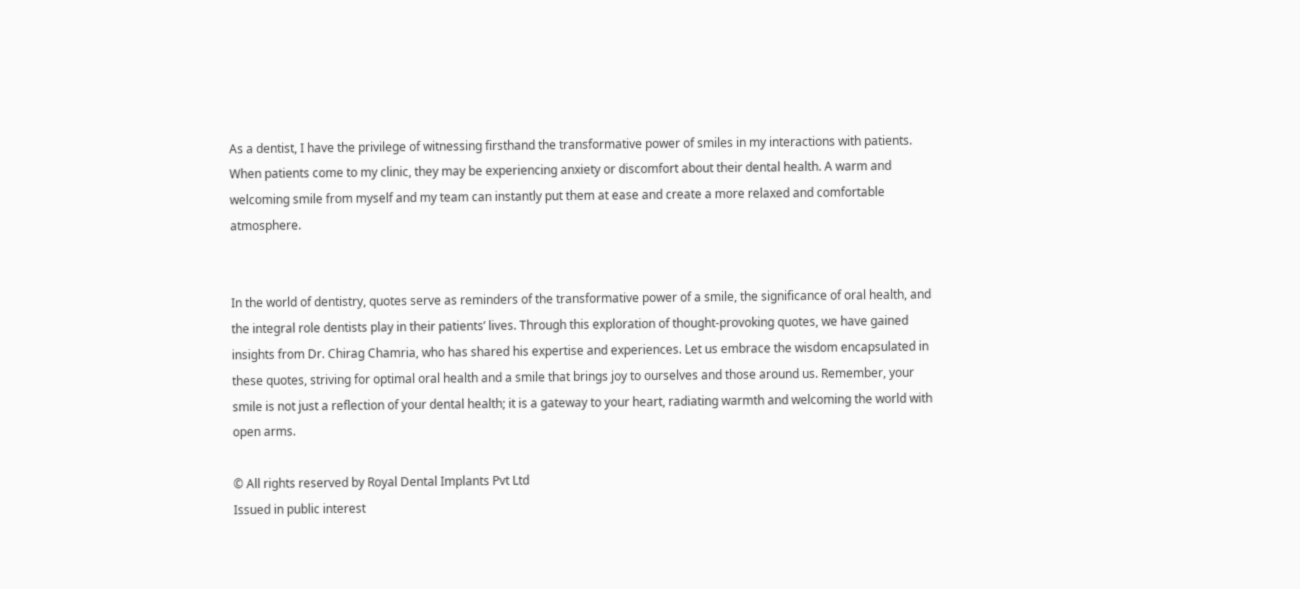As a dentist, I have the privilege of witnessing firsthand the transformative power of smiles in my interactions with patients. When patients come to my clinic, they may be experiencing anxiety or discomfort about their dental health. A warm and welcoming smile from myself and my team can instantly put them at ease and create a more relaxed and comfortable atmosphere.


In the world of dentistry, quotes serve as reminders of the transformative power of a smile, the significance of oral health, and the integral role dentists play in their patients’ lives. Through this exploration of thought-provoking quotes, we have gained insights from Dr. Chirag Chamria, who has shared his expertise and experiences. Let us embrace the wisdom encapsulated in these quotes, striving for optimal oral health and a smile that brings joy to ourselves and those around us. Remember, your smile is not just a reflection of your dental health; it is a gateway to your heart, radiating warmth and welcoming the world with open arms.

© All rights reserved by Royal Dental Implants Pvt Ltd
Issued in public interest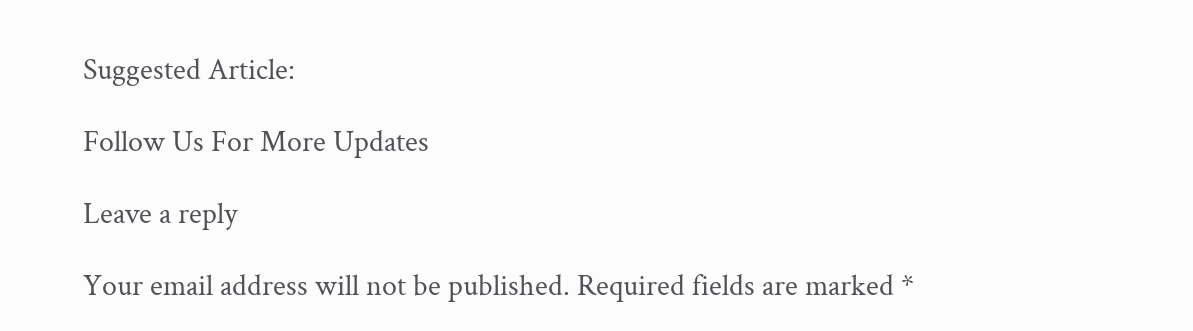Suggested Article:

Follow Us For More Updates

Leave a reply

Your email address will not be published. Required fields are marked *